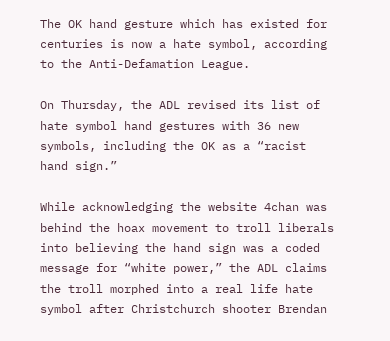The OK hand gesture which has existed for centuries is now a hate symbol, according to the Anti-Defamation League.

On Thursday, the ADL revised its list of hate symbol hand gestures with 36 new symbols, including the OK as a “racist hand sign.”

While acknowledging the website 4chan was behind the hoax movement to troll liberals into believing the hand sign was a coded message for “white power,” the ADL claims the troll morphed into a real life hate symbol after Christchurch shooter Brendan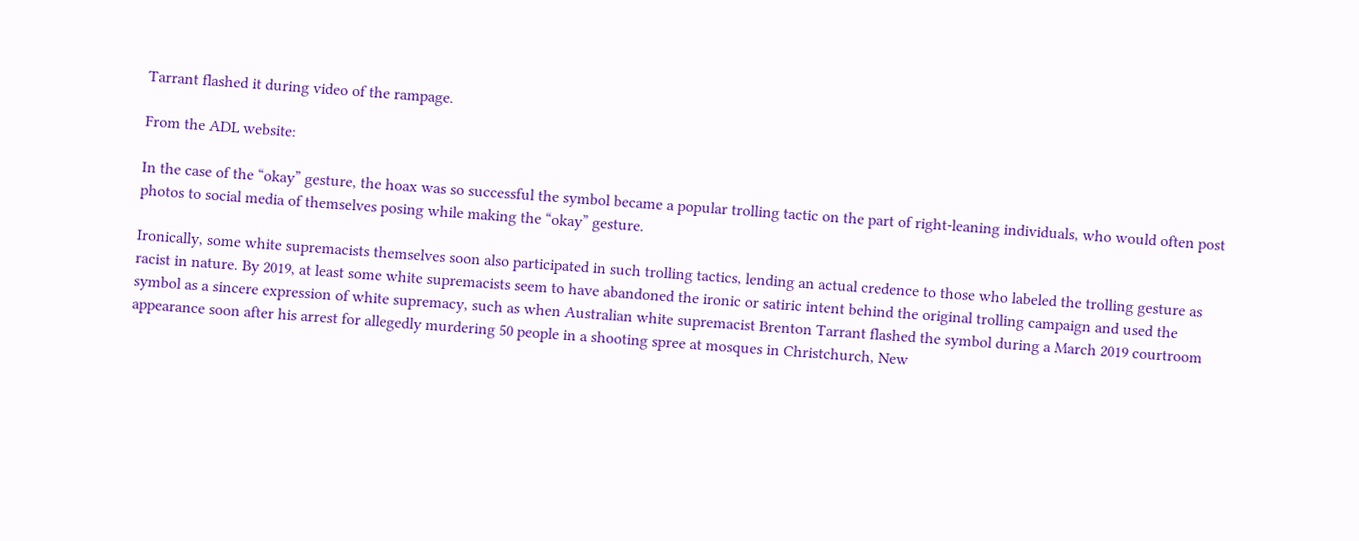Tarrant flashed it during video of the rampage.

From the ADL website:

In the case of the “okay” gesture, the hoax was so successful the symbol became a popular trolling tactic on the part of right-leaning individuals, who would often post photos to social media of themselves posing while making the “okay” gesture.

Ironically, some white supremacists themselves soon also participated in such trolling tactics, lending an actual credence to those who labeled the trolling gesture as racist in nature. By 2019, at least some white supremacists seem to have abandoned the ironic or satiric intent behind the original trolling campaign and used the symbol as a sincere expression of white supremacy, such as when Australian white supremacist Brenton Tarrant flashed the symbol during a March 2019 courtroom appearance soon after his arrest for allegedly murdering 50 people in a shooting spree at mosques in Christchurch, New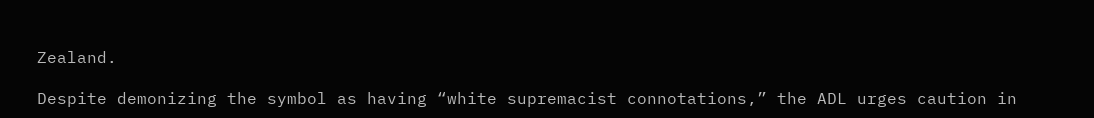Zealand.

Despite demonizing the symbol as having “white supremacist connotations,” the ADL urges caution in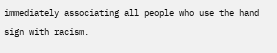immediately associating all people who use the hand sign with racism.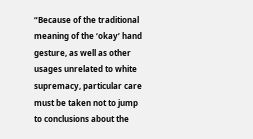“Because of the traditional meaning of the ‘okay’ hand gesture, as well as other usages unrelated to white supremacy, particular care must be taken not to jump to conclusions about the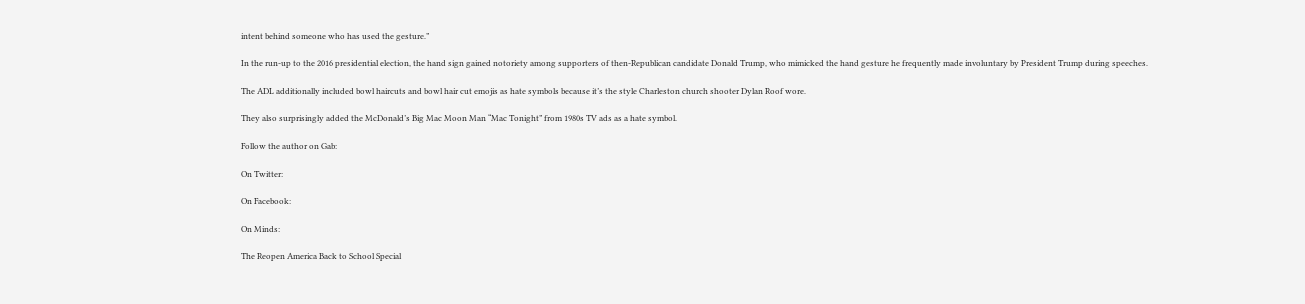intent behind someone who has used the gesture.”

In the run-up to the 2016 presidential election, the hand sign gained notoriety among supporters of then-Republican candidate Donald Trump, who mimicked the hand gesture he frequently made involuntary by President Trump during speeches.

The ADL additionally included bowl haircuts and bowl hair cut emojis as hate symbols because it’s the style Charleston church shooter Dylan Roof wore.

They also surprisingly added the McDonald’s Big Mac Moon Man “Mac Tonight” from 1980s TV ads as a hate symbol.

Follow the author on Gab:

On Twitter:

On Facebook:

On Minds:

The Reopen America Back to School Special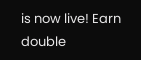is now live! Earn double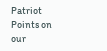Patriot Points on our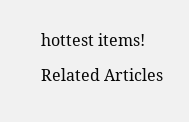hottest items!

Related Articles